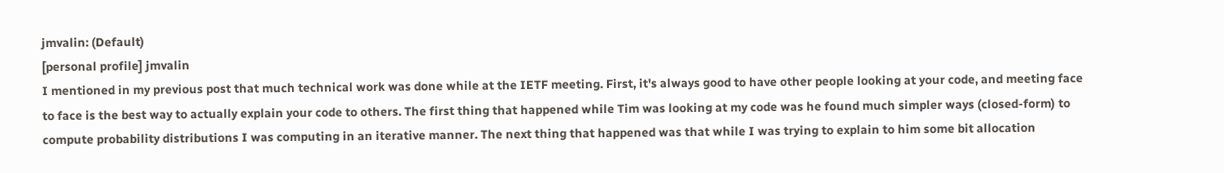jmvalin: (Default)
[personal profile] jmvalin
I mentioned in my previous post that much technical work was done while at the IETF meeting. First, it's always good to have other people looking at your code, and meeting face to face is the best way to actually explain your code to others. The first thing that happened while Tim was looking at my code was he found much simpler ways (closed-form) to compute probability distributions I was computing in an iterative manner. The next thing that happened was that while I was trying to explain to him some bit allocation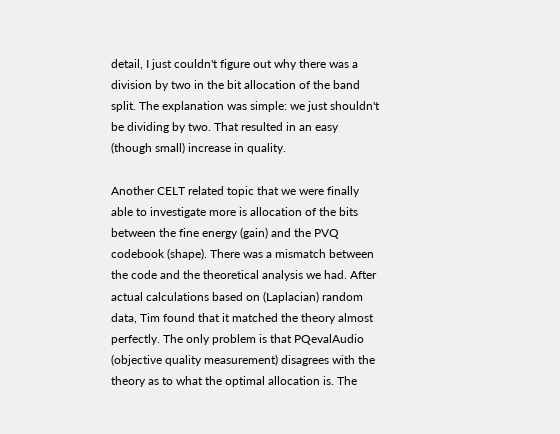detail, I just couldn't figure out why there was a division by two in the bit allocation of the band split. The explanation was simple: we just shouldn't be dividing by two. That resulted in an easy (though small) increase in quality.

Another CELT related topic that we were finally able to investigate more is allocation of the bits between the fine energy (gain) and the PVQ codebook (shape). There was a mismatch between the code and the theoretical analysis we had. After actual calculations based on (Laplacian) random data, Tim found that it matched the theory almost perfectly. The only problem is that PQevalAudio (objective quality measurement) disagrees with the theory as to what the optimal allocation is. The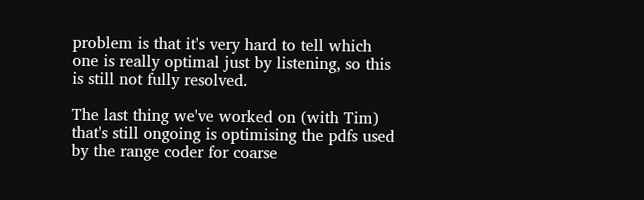problem is that it's very hard to tell which one is really optimal just by listening, so this is still not fully resolved.

The last thing we've worked on (with Tim) that's still ongoing is optimising the pdfs used by the range coder for coarse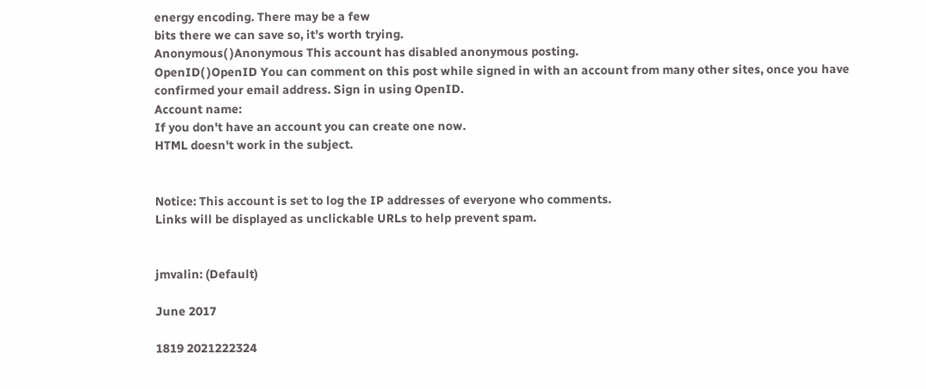energy encoding. There may be a few
bits there we can save so, it's worth trying.
Anonymous( )Anonymous This account has disabled anonymous posting.
OpenID( )OpenID You can comment on this post while signed in with an account from many other sites, once you have confirmed your email address. Sign in using OpenID.
Account name:
If you don't have an account you can create one now.
HTML doesn't work in the subject.


Notice: This account is set to log the IP addresses of everyone who comments.
Links will be displayed as unclickable URLs to help prevent spam.


jmvalin: (Default)

June 2017

1819 2021222324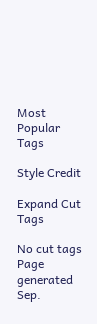Most Popular Tags

Style Credit

Expand Cut Tags

No cut tags
Page generated Sep.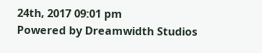24th, 2017 09:01 pm
Powered by Dreamwidth Studios